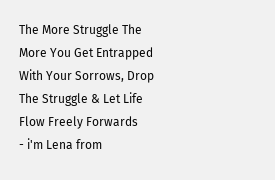The More Struggle The More You Get Entrapped With Your Sorrows, Drop The Struggle & Let Life Flow Freely Forwards
- i'm Lena from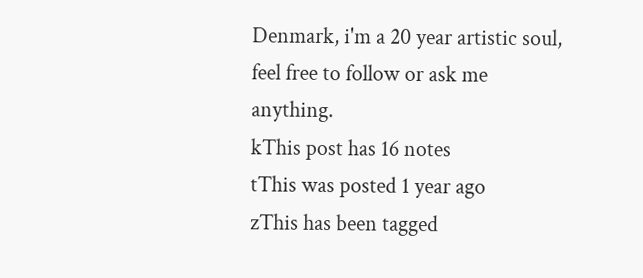Denmark, i'm a 20 year artistic soul, feel free to follow or ask me anything.
kThis post has 16 notes
tThis was posted 1 year ago
zThis has been tagged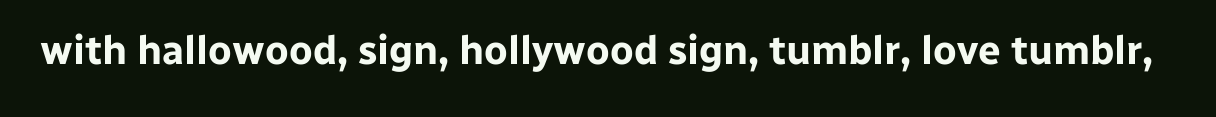with hallowood, sign, hollywood sign, tumblr, love tumblr,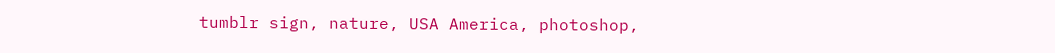tumblr sign, nature, USA America, photoshop,